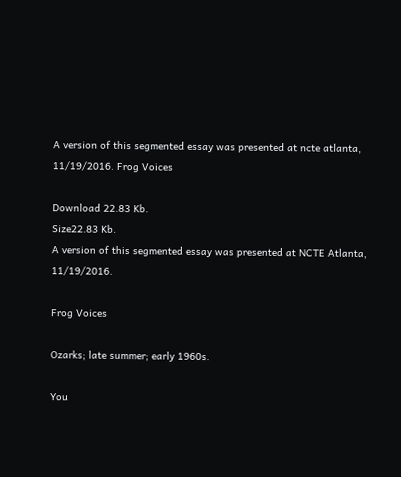A version of this segmented essay was presented at ncte atlanta, 11/19/2016. Frog Voices

Download 22.83 Kb.
Size22.83 Kb.
A version of this segmented essay was presented at NCTE Atlanta, 11/19/2016.

Frog Voices

Ozarks; late summer; early 1960s.

You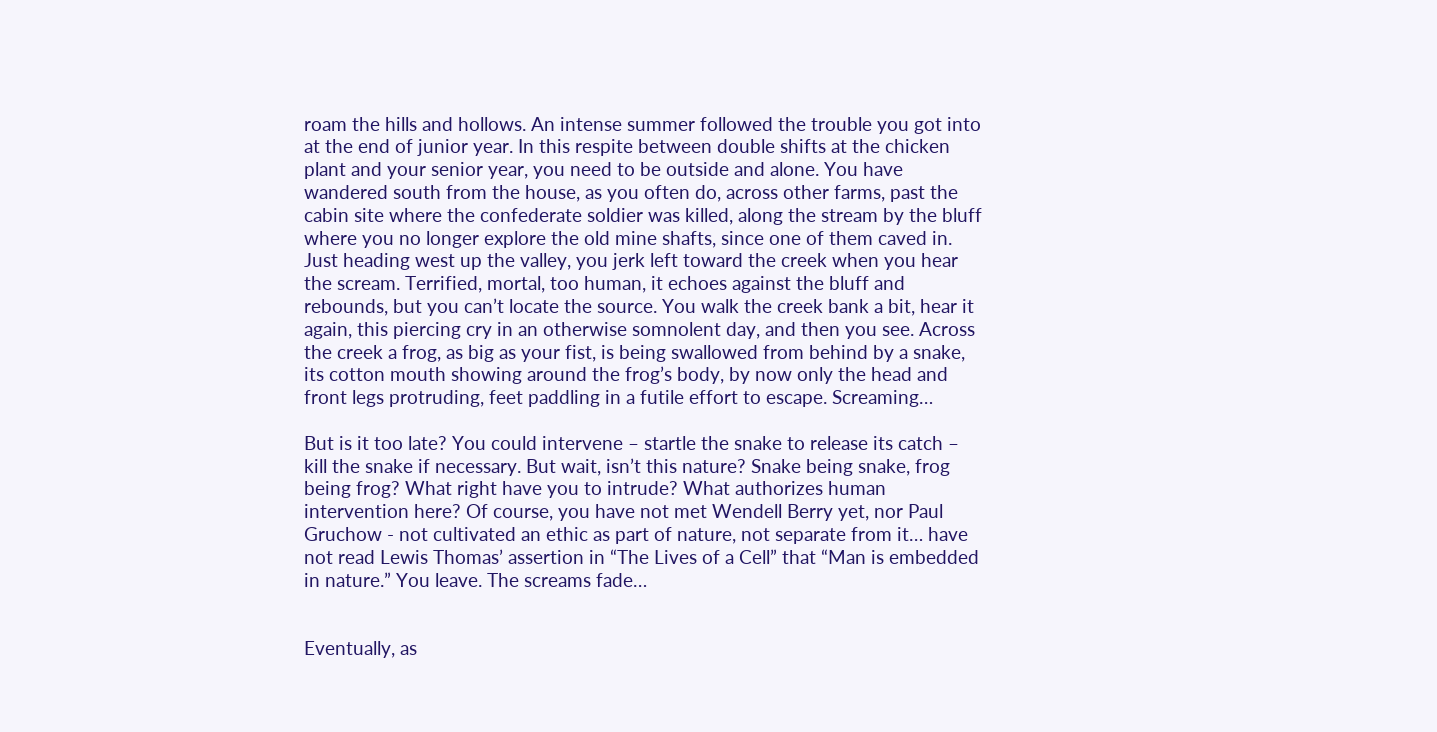roam the hills and hollows. An intense summer followed the trouble you got into at the end of junior year. In this respite between double shifts at the chicken plant and your senior year, you need to be outside and alone. You have wandered south from the house, as you often do, across other farms, past the cabin site where the confederate soldier was killed, along the stream by the bluff where you no longer explore the old mine shafts, since one of them caved in. Just heading west up the valley, you jerk left toward the creek when you hear the scream. Terrified, mortal, too human, it echoes against the bluff and rebounds, but you can’t locate the source. You walk the creek bank a bit, hear it again, this piercing cry in an otherwise somnolent day, and then you see. Across the creek a frog, as big as your fist, is being swallowed from behind by a snake, its cotton mouth showing around the frog’s body, by now only the head and front legs protruding, feet paddling in a futile effort to escape. Screaming…

But is it too late? You could intervene – startle the snake to release its catch – kill the snake if necessary. But wait, isn’t this nature? Snake being snake, frog being frog? What right have you to intrude? What authorizes human intervention here? Of course, you have not met Wendell Berry yet, nor Paul Gruchow - not cultivated an ethic as part of nature, not separate from it… have not read Lewis Thomas’ assertion in “The Lives of a Cell” that “Man is embedded in nature.” You leave. The screams fade…


Eventually, as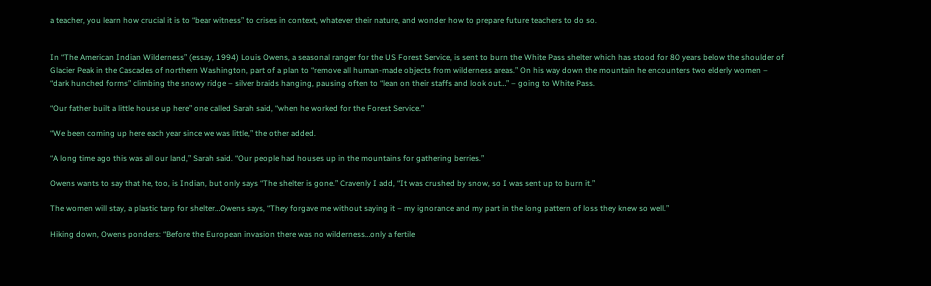a teacher, you learn how crucial it is to “bear witness” to crises in context, whatever their nature, and wonder how to prepare future teachers to do so.


In “The American Indian Wilderness” (essay, 1994) Louis Owens, a seasonal ranger for the US Forest Service, is sent to burn the White Pass shelter which has stood for 80 years below the shoulder of Glacier Peak in the Cascades of northern Washington, part of a plan to “remove all human-made objects from wilderness areas.” On his way down the mountain he encounters two elderly women – “dark hunched forms” climbing the snowy ridge – silver braids hanging, pausing often to “lean on their staffs and look out…” – going to White Pass.

“Our father built a little house up here” one called Sarah said, “when he worked for the Forest Service.”

“We been coming up here each year since we was little,” the other added.

“A long time ago this was all our land,” Sarah said. “Our people had houses up in the mountains for gathering berries.”

Owens wants to say that he, too, is Indian, but only says “The shelter is gone.” Cravenly I add, “It was crushed by snow, so I was sent up to burn it.”

The women will stay, a plastic tarp for shelter…Owens says, “They forgave me without saying it – my ignorance and my part in the long pattern of loss they knew so well.”

Hiking down, Owens ponders: “Before the European invasion there was no wilderness…only a fertile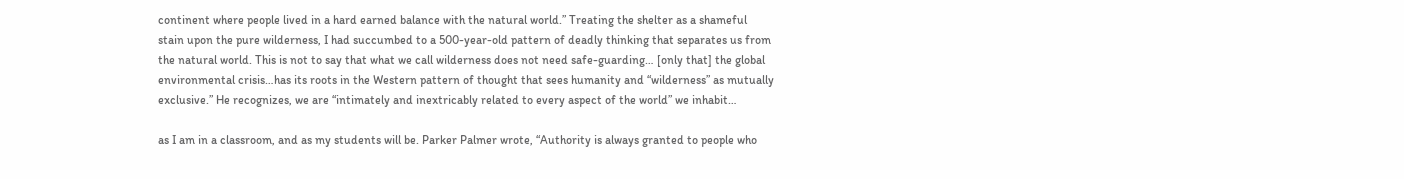continent where people lived in a hard earned balance with the natural world.” Treating the shelter as a shameful stain upon the pure wilderness, I had succumbed to a 500-year-old pattern of deadly thinking that separates us from the natural world. This is not to say that what we call wilderness does not need safe-guarding… [only that] the global environmental crisis…has its roots in the Western pattern of thought that sees humanity and “wilderness” as mutually exclusive.” He recognizes, we are “intimately and inextricably related to every aspect of the world” we inhabit…

as I am in a classroom, and as my students will be. Parker Palmer wrote, “Authority is always granted to people who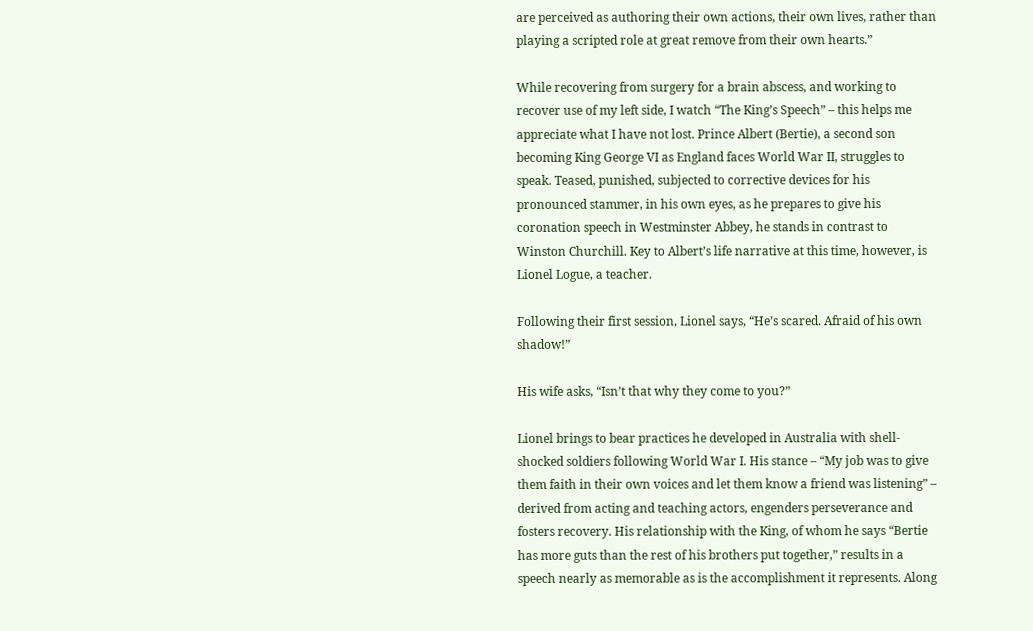are perceived as authoring their own actions, their own lives, rather than playing a scripted role at great remove from their own hearts.”

While recovering from surgery for a brain abscess, and working to recover use of my left side, I watch “The King’s Speech” – this helps me appreciate what I have not lost. Prince Albert (Bertie), a second son becoming King George VI as England faces World War II, struggles to speak. Teased, punished, subjected to corrective devices for his pronounced stammer, in his own eyes, as he prepares to give his coronation speech in Westminster Abbey, he stands in contrast to Winston Churchill. Key to Albert’s life narrative at this time, however, is Lionel Logue, a teacher.

Following their first session, Lionel says, “He’s scared. Afraid of his own shadow!”

His wife asks, “Isn’t that why they come to you?”

Lionel brings to bear practices he developed in Australia with shell-shocked soldiers following World War I. His stance – “My job was to give them faith in their own voices and let them know a friend was listening” – derived from acting and teaching actors, engenders perseverance and fosters recovery. His relationship with the King, of whom he says “Bertie has more guts than the rest of his brothers put together,” results in a speech nearly as memorable as is the accomplishment it represents. Along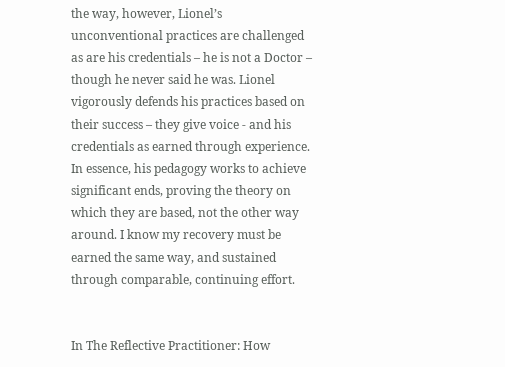the way, however, Lionel’s unconventional practices are challenged as are his credentials – he is not a Doctor – though he never said he was. Lionel vigorously defends his practices based on their success – they give voice - and his credentials as earned through experience. In essence, his pedagogy works to achieve significant ends, proving the theory on which they are based, not the other way around. I know my recovery must be earned the same way, and sustained through comparable, continuing effort.


In The Reflective Practitioner: How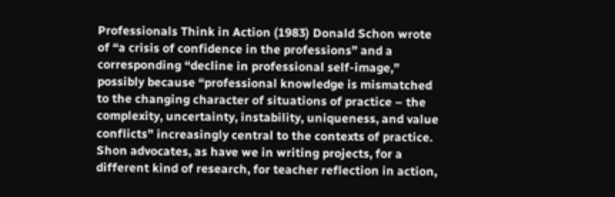Professionals Think in Action (1983) Donald Schon wrote of “a crisis of confidence in the professions” and a corresponding “decline in professional self-image,” possibly because “professional knowledge is mismatched to the changing character of situations of practice – the complexity, uncertainty, instability, uniqueness, and value conflicts” increasingly central to the contexts of practice. Shon advocates, as have we in writing projects, for a different kind of research, for teacher reflection in action,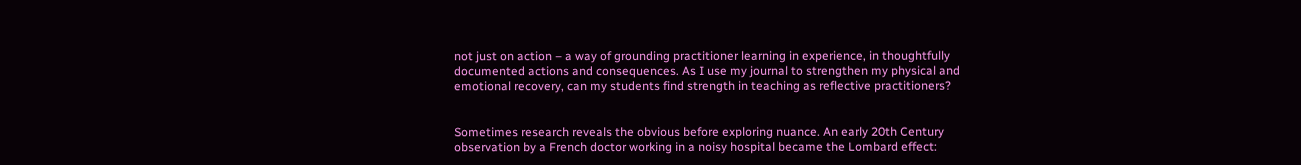not just on action – a way of grounding practitioner learning in experience, in thoughtfully documented actions and consequences. As I use my journal to strengthen my physical and emotional recovery, can my students find strength in teaching as reflective practitioners?


Sometimes research reveals the obvious before exploring nuance. An early 20th Century observation by a French doctor working in a noisy hospital became the Lombard effect: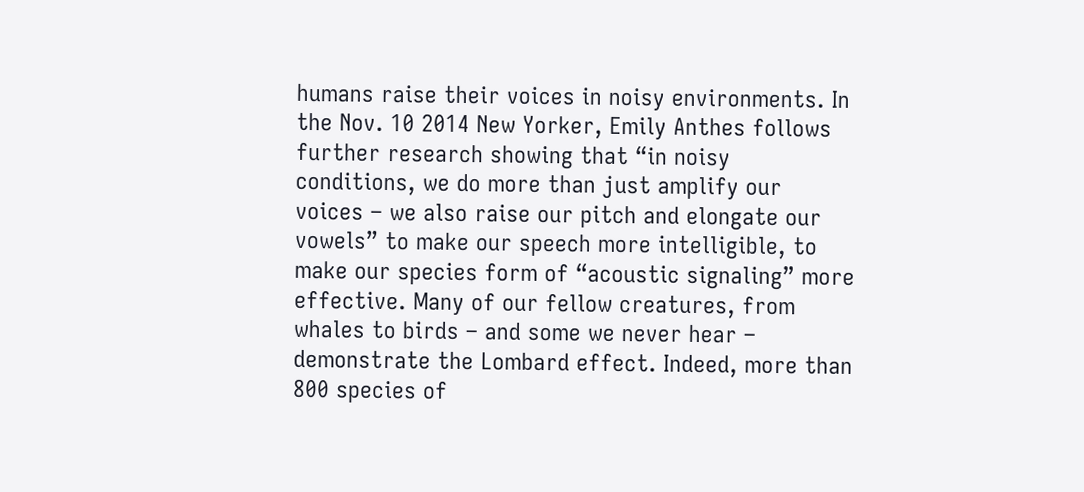humans raise their voices in noisy environments. In the Nov. 10 2014 New Yorker, Emily Anthes follows further research showing that “in noisy conditions, we do more than just amplify our voices – we also raise our pitch and elongate our vowels” to make our speech more intelligible, to make our species form of “acoustic signaling” more effective. Many of our fellow creatures, from whales to birds – and some we never hear – demonstrate the Lombard effect. Indeed, more than 800 species of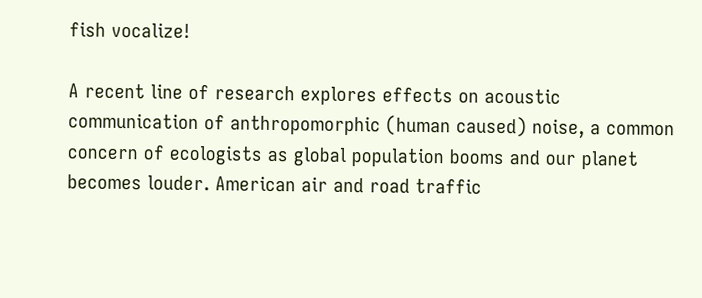fish vocalize!

A recent line of research explores effects on acoustic communication of anthropomorphic (human caused) noise, a common concern of ecologists as global population booms and our planet becomes louder. American air and road traffic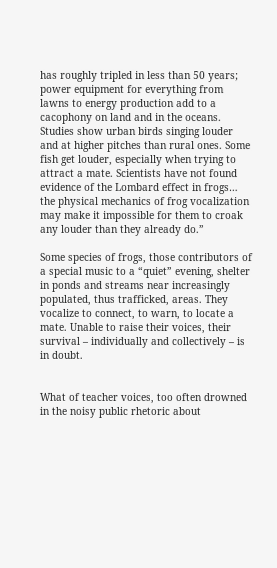has roughly tripled in less than 50 years; power equipment for everything from lawns to energy production add to a cacophony on land and in the oceans. Studies show urban birds singing louder and at higher pitches than rural ones. Some fish get louder, especially when trying to attract a mate. Scientists have not found evidence of the Lombard effect in frogs… the physical mechanics of frog vocalization may make it impossible for them to croak any louder than they already do.”

Some species of frogs, those contributors of a special music to a “quiet” evening, shelter in ponds and streams near increasingly populated, thus trafficked, areas. They vocalize to connect, to warn, to locate a mate. Unable to raise their voices, their survival – individually and collectively – is in doubt.


What of teacher voices, too often drowned in the noisy public rhetoric about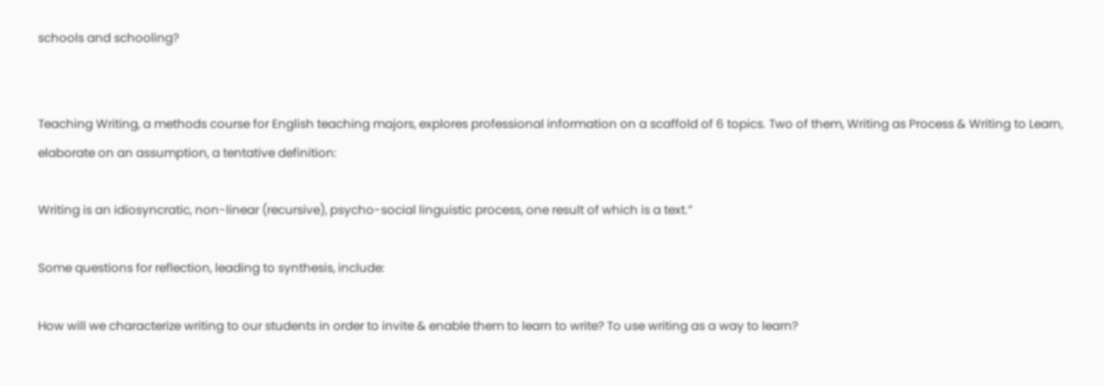schools and schooling?


Teaching Writing, a methods course for English teaching majors, explores professional information on a scaffold of 6 topics. Two of them, Writing as Process & Writing to Learn, elaborate on an assumption, a tentative definition:

Writing is an idiosyncratic, non-linear (recursive), psycho-social linguistic process, one result of which is a text.”

Some questions for reflection, leading to synthesis, include:

How will we characterize writing to our students in order to invite & enable them to learn to write? To use writing as a way to learn?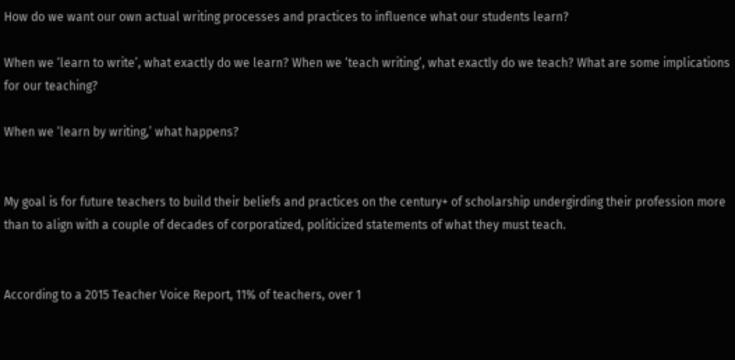How do we want our own actual writing processes and practices to influence what our students learn?

When we ‘learn to write’, what exactly do we learn? When we ‘teach writing’, what exactly do we teach? What are some implications for our teaching?

When we ‘learn by writing,’ what happens?


My goal is for future teachers to build their beliefs and practices on the century+ of scholarship undergirding their profession more than to align with a couple of decades of corporatized, politicized statements of what they must teach.


According to a 2015 Teacher Voice Report, 11% of teachers, over 1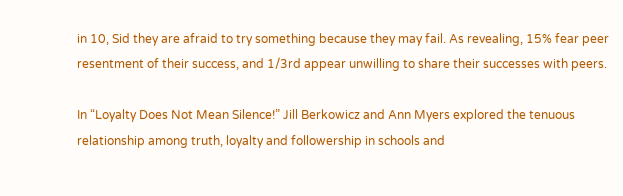in 10, Sid they are afraid to try something because they may fail. As revealing, 15% fear peer resentment of their success, and 1/3rd appear unwilling to share their successes with peers.

In “Loyalty Does Not Mean Silence!” Jill Berkowicz and Ann Myers explored the tenuous relationship among truth, loyalty and followership in schools and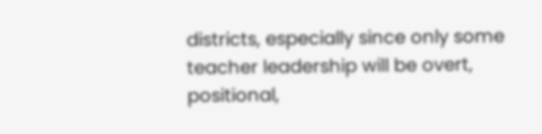districts, especially since only some teacher leadership will be overt, positional,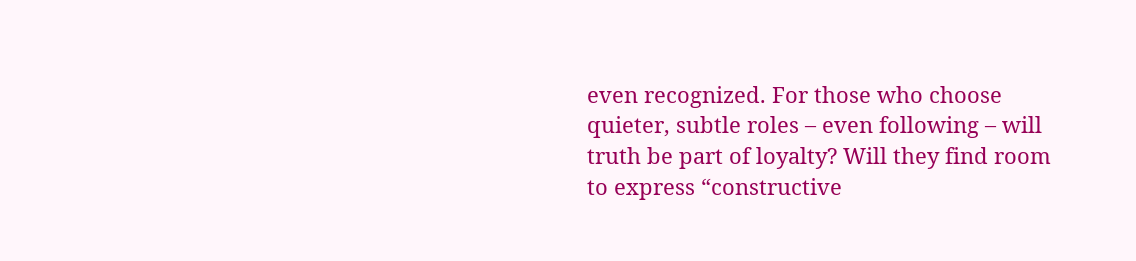even recognized. For those who choose quieter, subtle roles – even following – will truth be part of loyalty? Will they find room to express “constructive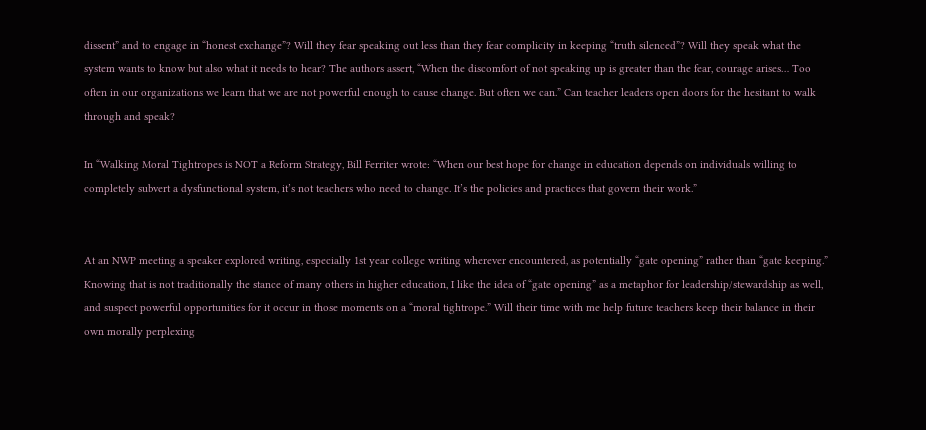dissent” and to engage in “honest exchange”? Will they fear speaking out less than they fear complicity in keeping “truth silenced”? Will they speak what the system wants to know but also what it needs to hear? The authors assert, “When the discomfort of not speaking up is greater than the fear, courage arises… Too often in our organizations we learn that we are not powerful enough to cause change. But often we can.” Can teacher leaders open doors for the hesitant to walk through and speak?

In “Walking Moral Tightropes is NOT a Reform Strategy, Bill Ferriter wrote: “When our best hope for change in education depends on individuals willing to completely subvert a dysfunctional system, it’s not teachers who need to change. It’s the policies and practices that govern their work.”


At an NWP meeting a speaker explored writing, especially 1st year college writing wherever encountered, as potentially “gate opening” rather than “gate keeping.” Knowing that is not traditionally the stance of many others in higher education, I like the idea of “gate opening” as a metaphor for leadership/stewardship as well, and suspect powerful opportunities for it occur in those moments on a “moral tightrope.” Will their time with me help future teachers keep their balance in their own morally perplexing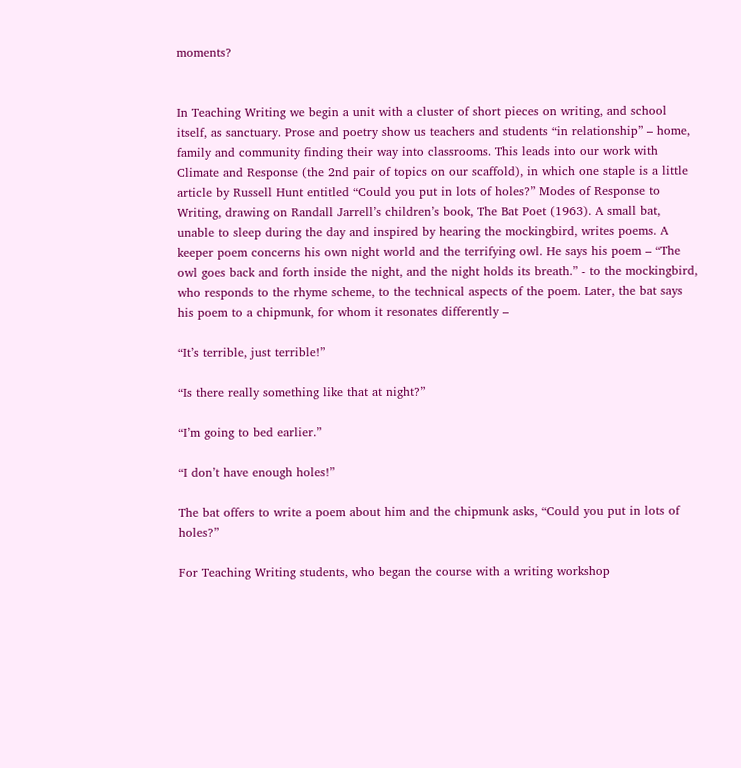moments?


In Teaching Writing we begin a unit with a cluster of short pieces on writing, and school itself, as sanctuary. Prose and poetry show us teachers and students “in relationship” – home, family and community finding their way into classrooms. This leads into our work with Climate and Response (the 2nd pair of topics on our scaffold), in which one staple is a little article by Russell Hunt entitled “Could you put in lots of holes?” Modes of Response to Writing, drawing on Randall Jarrell’s children’s book, The Bat Poet (1963). A small bat, unable to sleep during the day and inspired by hearing the mockingbird, writes poems. A keeper poem concerns his own night world and the terrifying owl. He says his poem – “The owl goes back and forth inside the night, and the night holds its breath.” - to the mockingbird, who responds to the rhyme scheme, to the technical aspects of the poem. Later, the bat says his poem to a chipmunk, for whom it resonates differently –

“It’s terrible, just terrible!”

“Is there really something like that at night?”

“I’m going to bed earlier.”

“I don’t have enough holes!”

The bat offers to write a poem about him and the chipmunk asks, “Could you put in lots of holes?”

For Teaching Writing students, who began the course with a writing workshop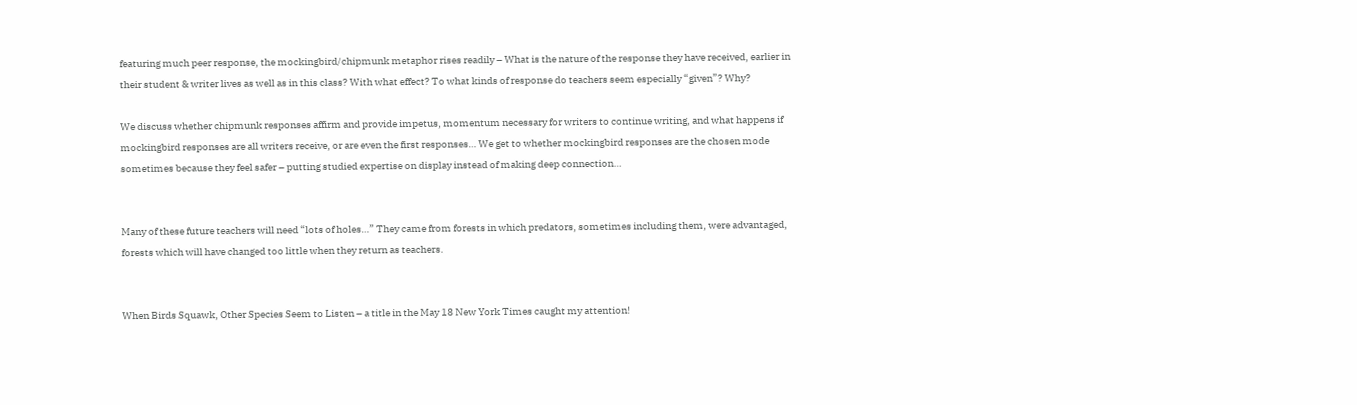featuring much peer response, the mockingbird/chipmunk metaphor rises readily – What is the nature of the response they have received, earlier in their student & writer lives as well as in this class? With what effect? To what kinds of response do teachers seem especially “given”? Why?

We discuss whether chipmunk responses affirm and provide impetus, momentum necessary for writers to continue writing, and what happens if mockingbird responses are all writers receive, or are even the first responses… We get to whether mockingbird responses are the chosen mode sometimes because they feel safer – putting studied expertise on display instead of making deep connection…


Many of these future teachers will need “lots of holes…” They came from forests in which predators, sometimes including them, were advantaged, forests which will have changed too little when they return as teachers.


When Birds Squawk, Other Species Seem to Listen – a title in the May 18 New York Times caught my attention!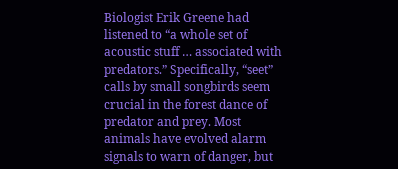Biologist Erik Greene had listened to “a whole set of acoustic stuff … associated with predators.” Specifically, “seet” calls by small songbirds seem crucial in the forest dance of predator and prey. Most animals have evolved alarm signals to warn of danger, but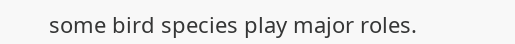some bird species play major roles.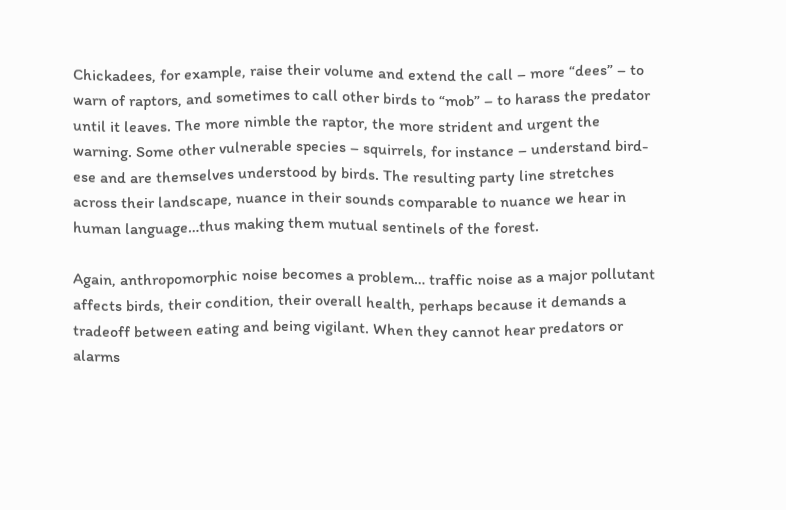Chickadees, for example, raise their volume and extend the call – more “dees” – to warn of raptors, and sometimes to call other birds to “mob” – to harass the predator until it leaves. The more nimble the raptor, the more strident and urgent the warning. Some other vulnerable species – squirrels, for instance – understand bird-ese and are themselves understood by birds. The resulting party line stretches across their landscape, nuance in their sounds comparable to nuance we hear in human language…thus making them mutual sentinels of the forest.

Again, anthropomorphic noise becomes a problem… traffic noise as a major pollutant affects birds, their condition, their overall health, perhaps because it demands a tradeoff between eating and being vigilant. When they cannot hear predators or alarms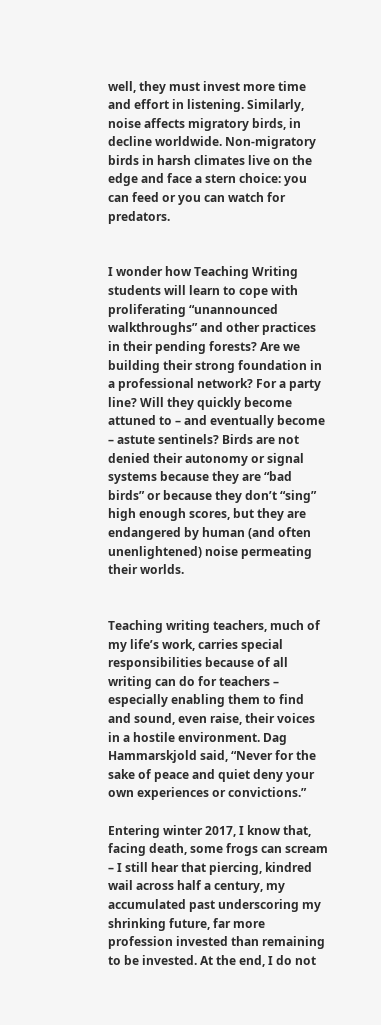well, they must invest more time and effort in listening. Similarly, noise affects migratory birds, in decline worldwide. Non-migratory birds in harsh climates live on the edge and face a stern choice: you can feed or you can watch for predators.


I wonder how Teaching Writing students will learn to cope with proliferating “unannounced walkthroughs” and other practices in their pending forests? Are we building their strong foundation in a professional network? For a party line? Will they quickly become attuned to – and eventually become – astute sentinels? Birds are not denied their autonomy or signal systems because they are “bad birds” or because they don’t “sing” high enough scores, but they are endangered by human (and often unenlightened) noise permeating their worlds.


Teaching writing teachers, much of my life’s work, carries special responsibilities because of all writing can do for teachers – especially enabling them to find and sound, even raise, their voices in a hostile environment. Dag Hammarskjold said, “Never for the sake of peace and quiet deny your own experiences or convictions.”

Entering winter 2017, I know that, facing death, some frogs can scream – I still hear that piercing, kindred wail across half a century, my accumulated past underscoring my shrinking future, far more profession invested than remaining to be invested. At the end, I do not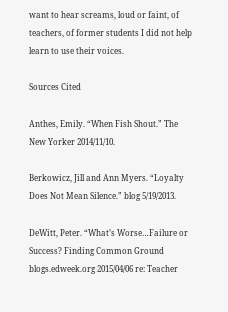want to hear screams, loud or faint, of teachers, of former students I did not help learn to use their voices.

Sources Cited

Anthes, Emily. “When Fish Shout.” The New Yorker 2014/11/10.

Berkowicz, Jill and Ann Myers. “Loyalty Does Not Mean Silence.” blog 5/19/2013.

DeWitt, Peter. “What’s Worse…Failure or Success? Finding Common Ground blogs.edweek.org 2015/04/06 re: Teacher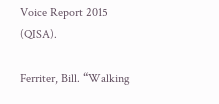Voice Report 2015 (QISA).

Ferriter, Bill. “Walking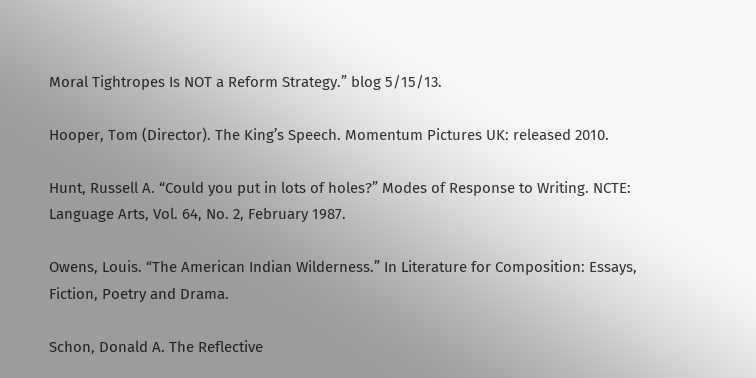Moral Tightropes Is NOT a Reform Strategy.” blog 5/15/13.

Hooper, Tom (Director). The King’s Speech. Momentum Pictures UK: released 2010.

Hunt, Russell A. “Could you put in lots of holes?” Modes of Response to Writing. NCTE: Language Arts, Vol. 64, No. 2, February 1987.

Owens, Louis. “The American Indian Wilderness.” In Literature for Composition: Essays, Fiction, Poetry and Drama.

Schon, Donald A. The Reflective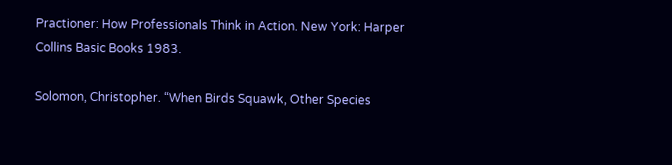Practioner: How Professionals Think in Action. New York: Harper Collins Basic Books 1983.

Solomon, Christopher. “When Birds Squawk, Other Species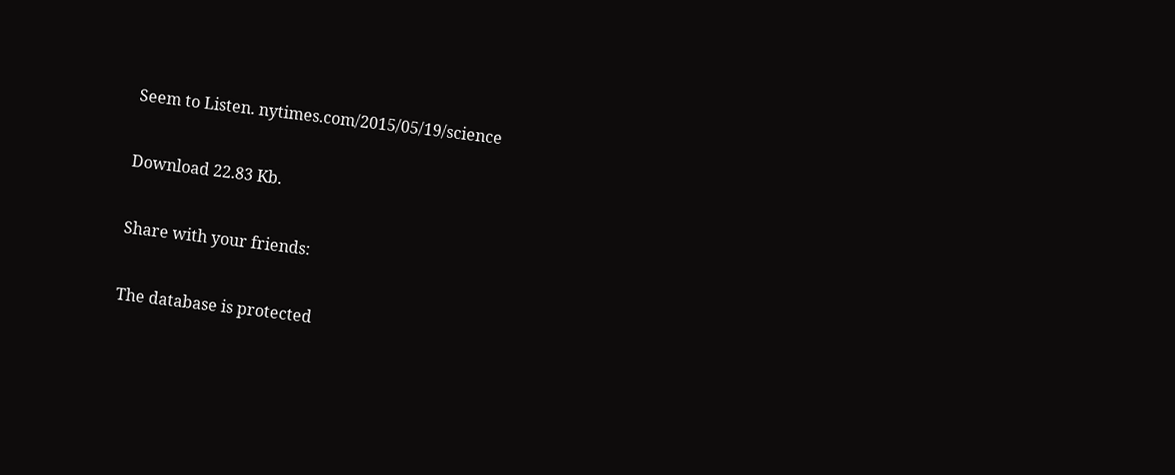Seem to Listen. nytimes.com/2015/05/19/science

Download 22.83 Kb.

Share with your friends:

The database is protected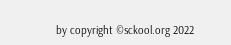by copyright ©sckool.org 2022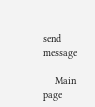send message

    Main page